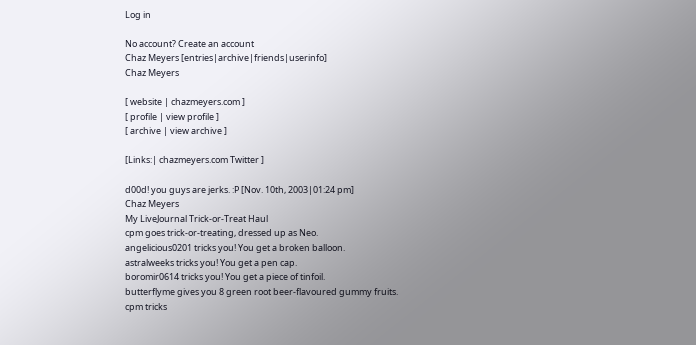Log in

No account? Create an account
Chaz Meyers [entries|archive|friends|userinfo]
Chaz Meyers

[ website | chazmeyers.com ]
[ profile | view profile ]
[ archive | view archive ]

[Links:| chazmeyers.com Twitter ]

d00d! you guys are jerks. :P [Nov. 10th, 2003|01:24 pm]
Chaz Meyers
My LiveJournal Trick-or-Treat Haul
cpm goes trick-or-treating, dressed up as Neo.
angelicious0201 tricks you! You get a broken balloon.
astralweeks tricks you! You get a pen cap.
boromir0614 tricks you! You get a piece of tinfoil.
butterflyme gives you 8 green root beer-flavoured gummy fruits.
cpm tricks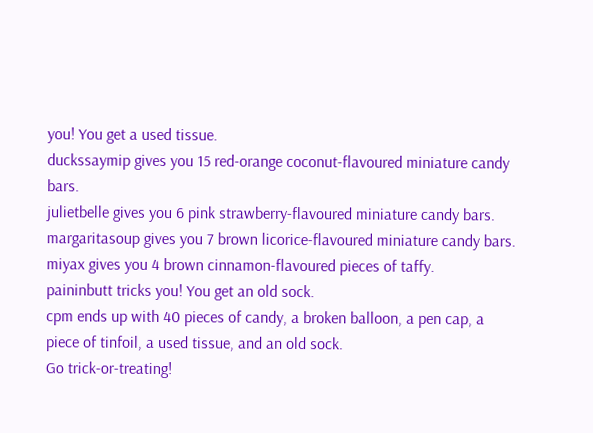you! You get a used tissue.
duckssaymip gives you 15 red-orange coconut-flavoured miniature candy bars.
julietbelle gives you 6 pink strawberry-flavoured miniature candy bars.
margaritasoup gives you 7 brown licorice-flavoured miniature candy bars.
miyax gives you 4 brown cinnamon-flavoured pieces of taffy.
paininbutt tricks you! You get an old sock.
cpm ends up with 40 pieces of candy, a broken balloon, a pen cap, a piece of tinfoil, a used tissue, and an old sock.
Go trick-or-treating!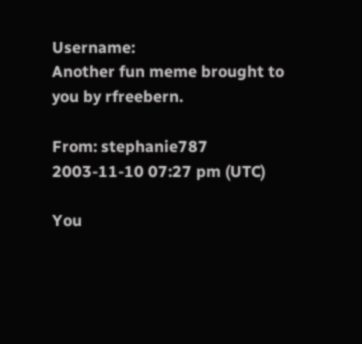Username:
Another fun meme brought to you by rfreebern.

From: stephanie787
2003-11-10 07:27 pm (UTC)

You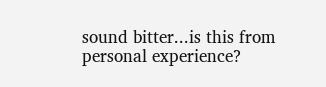sound bitter...is this from personal experience?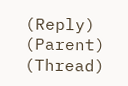(Reply) (Parent) (Thread)